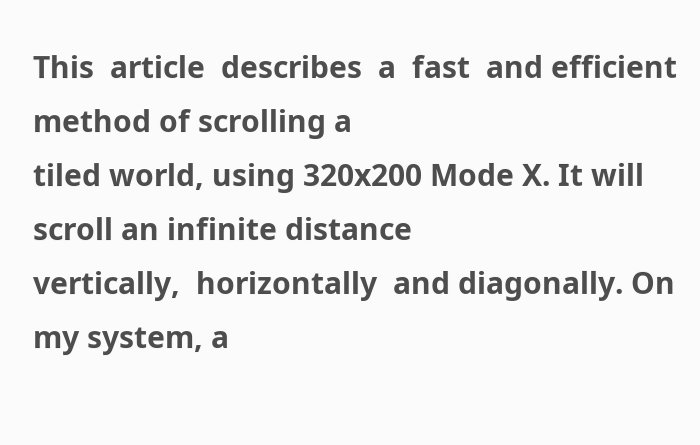This  article  describes  a  fast  and efficient method of scrolling a
tiled world, using 320x200 Mode X. It will scroll an infinite distance
vertically,  horizontally  and diagonally. On my system, a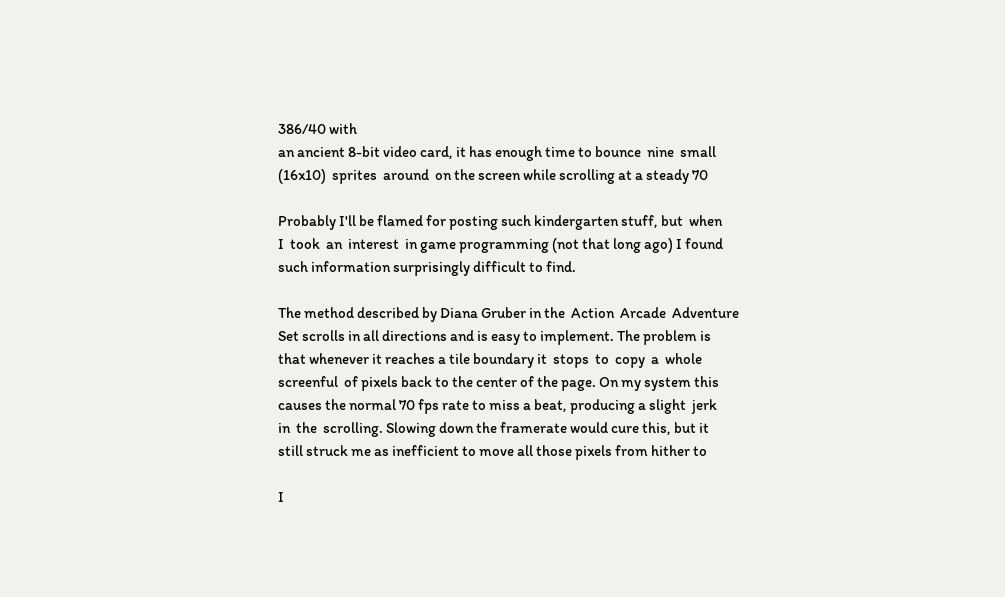386/40 with
an ancient 8-bit video card, it has enough time to bounce  nine  small
(16x10)  sprites  around  on the screen while scrolling at a steady 70

Probably I'll be flamed for posting such kindergarten stuff, but  when
I  took  an  interest  in game programming (not that long ago) I found
such information surprisingly difficult to find.

The method described by Diana Gruber in the  Action  Arcade  Adventure
Set scrolls in all directions and is easy to implement. The problem is
that whenever it reaches a tile boundary it  stops  to  copy  a  whole
screenful  of pixels back to the center of the page. On my system this
causes the normal 70 fps rate to miss a beat, producing a slight  jerk
in  the  scrolling. Slowing down the framerate would cure this, but it
still struck me as inefficient to move all those pixels from hither to

I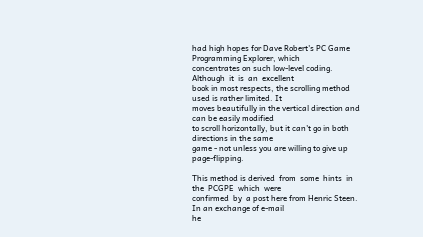had high hopes for Dave Robert's PC Game Programming Explorer, which
concentrates on such low-level coding. Although  it  is  an  excellent
book in most respects, the scrolling method used is rather limited. It
moves beautifully in the vertical direction and can be easily modified
to scroll horizontally, but it can't go in both directions in the same
game - not unless you are willing to give up page-flipping.

This method is derived  from  some  hints  in  the  PCGPE  which  were
confirmed  by  a post here from Henric Steen. In an exchange of e-mail
he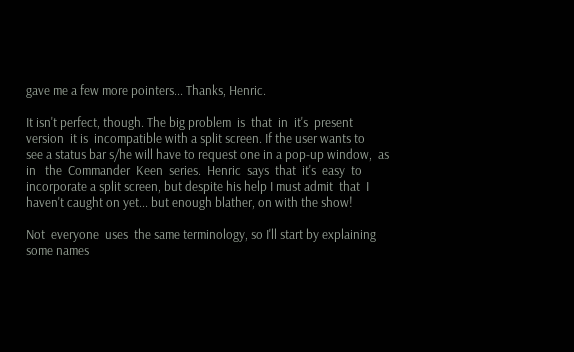gave me a few more pointers... Thanks, Henric.

It isn't perfect, though. The big problem  is  that  in  it's  present
version  it is  incompatible with a split screen. If the user wants to
see a status bar s/he will have to request one in a pop-up window,  as
in   the  Commander  Keen  series.  Henric  says  that  it's  easy  to
incorporate a split screen, but despite his help I must admit  that  I
haven't caught on yet... but enough blather, on with the show!

Not  everyone  uses  the same terminology, so I'll start by explaining
some names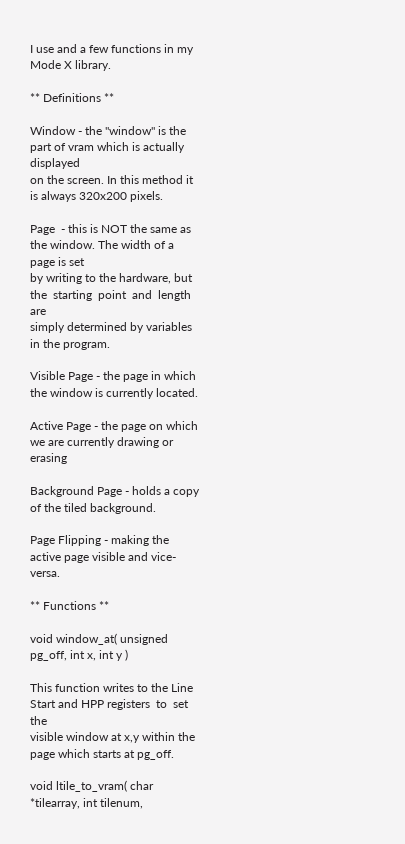I use and a few functions in my Mode X library.

** Definitions **

Window - the "window" is the part of vram which is actually  displayed
on the screen. In this method it is always 320x200 pixels.

Page  - this is NOT the same as the window. The width of a page is set
by writing to the hardware, but the  starting  point  and  length  are
simply determined by variables in the program.

Visible Page - the page in which the window is currently located.

Active Page - the page on which we are currently drawing or erasing

Background Page - holds a copy of the tiled background.

Page Flipping - making the active page visible and vice-versa.

** Functions **

void window_at( unsigned pg_off, int x, int y )

This function writes to the Line Start and HPP registers  to  set  the
visible window at x,y within the page which starts at pg_off.

void ltile_to_vram( char *tilearray, int tilenum,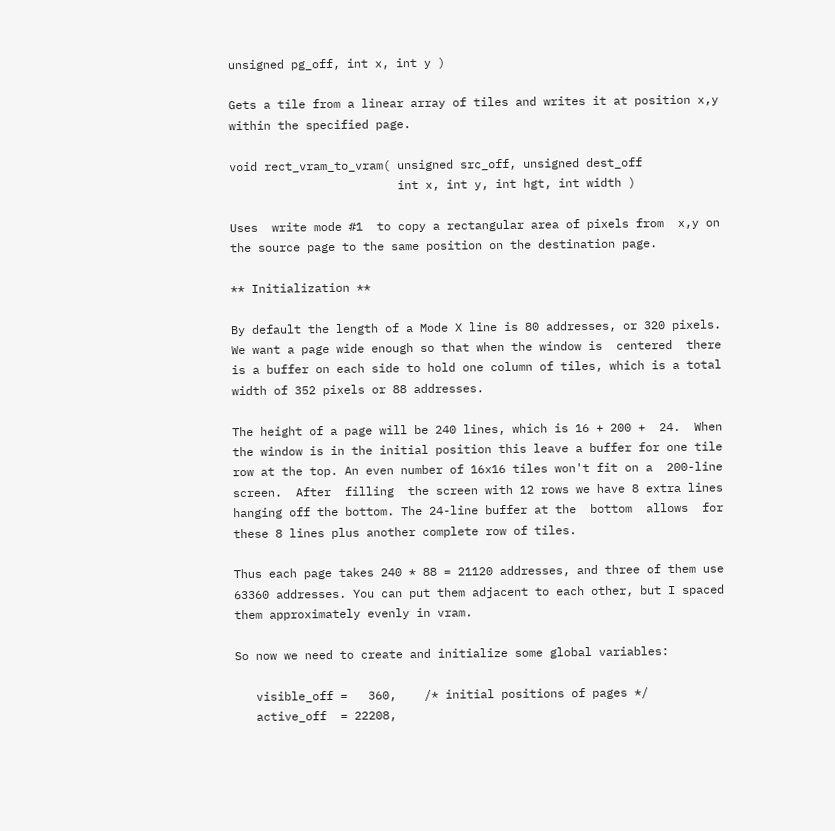unsigned pg_off, int x, int y )

Gets a tile from a linear array of tiles and writes it at position x,y
within the specified page.

void rect_vram_to_vram( unsigned src_off, unsigned dest_off
                        int x, int y, int hgt, int width )

Uses  write mode #1  to copy a rectangular area of pixels from  x,y on
the source page to the same position on the destination page.

** Initialization **

By default the length of a Mode X line is 80 addresses, or 320 pixels.
We want a page wide enough so that when the window is  centered  there
is a buffer on each side to hold one column of tiles, which is a total
width of 352 pixels or 88 addresses.

The height of a page will be 240 lines, which is 16 + 200 +  24.  When
the window is in the initial position this leave a buffer for one tile
row at the top. An even number of 16x16 tiles won't fit on a  200-line
screen.  After  filling  the screen with 12 rows we have 8 extra lines
hanging off the bottom. The 24-line buffer at the  bottom  allows  for
these 8 lines plus another complete row of tiles.

Thus each page takes 240 * 88 = 21120 addresses, and three of them use
63360 addresses. You can put them adjacent to each other, but I spaced
them approximately evenly in vram.

So now we need to create and initialize some global variables:

   visible_off =   360,    /* initial positions of pages */
   active_off  = 22208,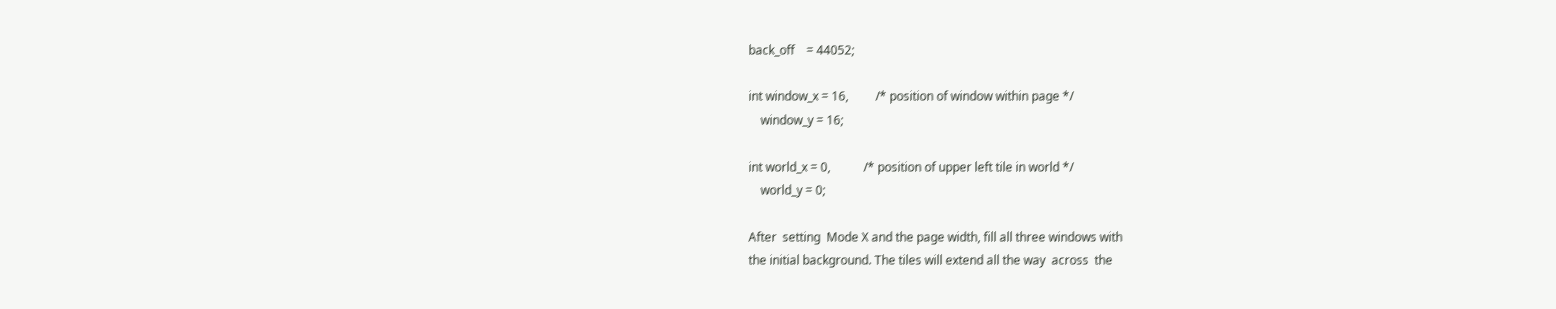back_off    = 44052;

int window_x = 16,         /* position of window within page */
    window_y = 16;

int world_x = 0,           /* position of upper left tile in world */
    world_y = 0;

After  setting  Mode X and the page width, fill all three windows with
the initial background. The tiles will extend all the way  across  the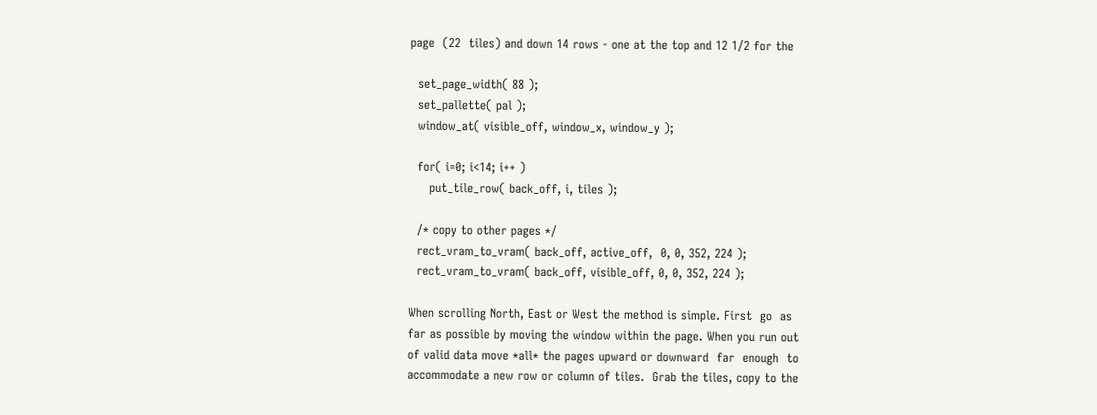page  (22  tiles) and down 14 rows - one at the top and 12 1/2 for the

  set_page_width( 88 );
  set_pallette( pal );
  window_at( visible_off, window_x, window_y );

  for( i=0; i<14; i++ )
     put_tile_row( back_off, i, tiles );

  /* copy to other pages */
  rect_vram_to_vram( back_off, active_off,  0, 0, 352, 224 );
  rect_vram_to_vram( back_off, visible_off, 0, 0, 352, 224 );

When scrolling North, East or West the method is simple. First  go  as
far as possible by moving the window within the page. When you run out
of valid data move *all* the pages upward or downward  far  enough  to
accommodate a new row or column of tiles.  Grab the tiles, copy to the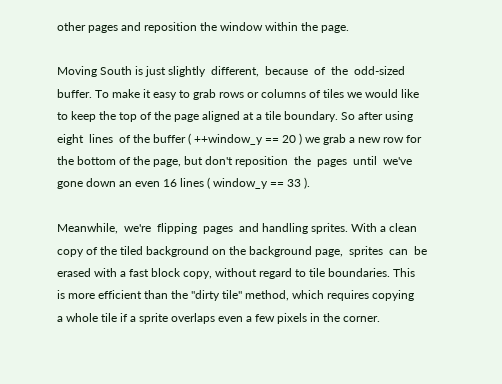other pages and reposition the window within the page.

Moving South is just slightly  different,  because  of  the  odd-sized
buffer. To make it easy to grab rows or columns of tiles we would like
to keep the top of the page aligned at a tile boundary. So after using
eight  lines  of the buffer ( ++window_y == 20 ) we grab a new row for
the bottom of the page, but don't reposition  the  pages  until  we've
gone down an even 16 lines ( window_y == 33 ).

Meanwhile,  we're  flipping  pages  and handling sprites. With a clean
copy of the tiled background on the background page,  sprites  can  be
erased with a fast block copy, without regard to tile boundaries. This
is more efficient than the "dirty tile" method, which requires copying
a whole tile if a sprite overlaps even a few pixels in the corner.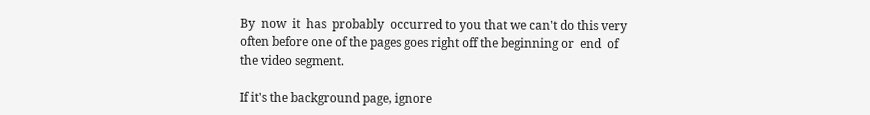By  now  it  has  probably  occurred to you that we can't do this very
often before one of the pages goes right off the beginning or  end  of
the video segment.

If it's the background page, ignore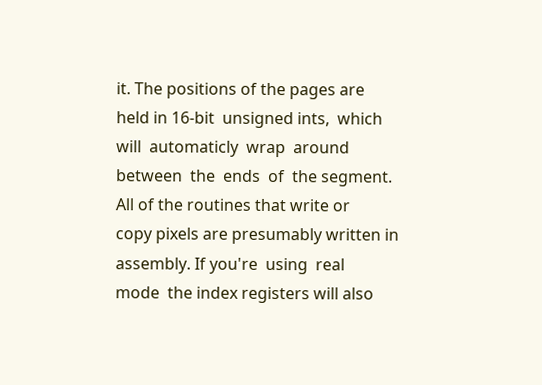it. The positions of the pages are
held in 16-bit  unsigned ints,  which  will  automaticly  wrap  around
between  the  ends  of  the segment. All of the routines that write or
copy pixels are presumably written in assembly. If you're  using  real
mode  the index registers will also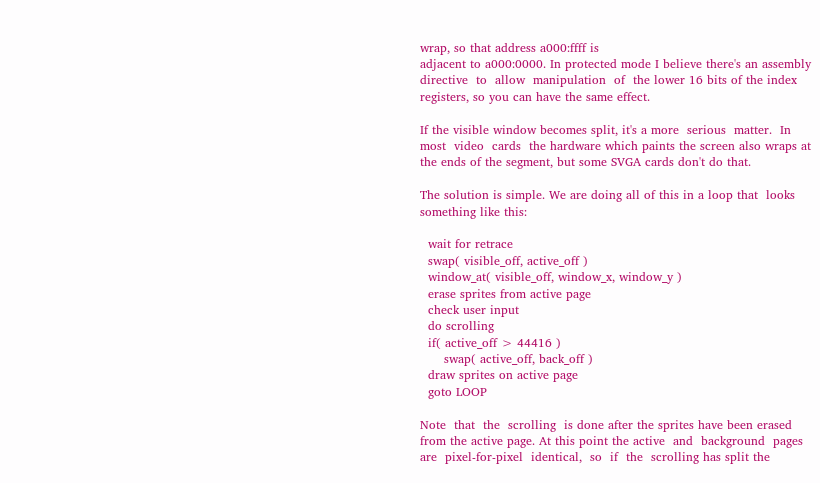wrap, so that address a000:ffff is
adjacent to a000:0000. In protected mode I believe there's an assembly
directive  to  allow  manipulation  of  the lower 16 bits of the index
registers, so you can have the same effect.

If the visible window becomes split, it's a more  serious  matter.  In
most  video  cards  the hardware which paints the screen also wraps at
the ends of the segment, but some SVGA cards don't do that.

The solution is simple. We are doing all of this in a loop that  looks
something like this:

  wait for retrace
  swap( visible_off, active_off )
  window_at( visible_off, window_x, window_y )
  erase sprites from active page
  check user input
  do scrolling
  if( active_off > 44416 )
      swap( active_off, back_off )
  draw sprites on active page
  goto LOOP

Note  that  the  scrolling  is done after the sprites have been erased
from the active page. At this point the active  and  background  pages
are  pixel-for-pixel  identical,  so  if  the  scrolling has split the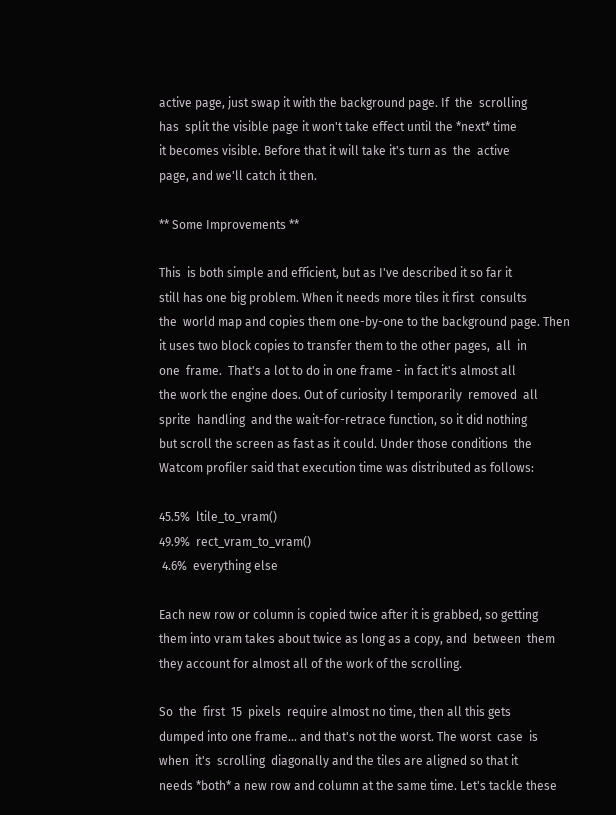active page, just swap it with the background page. If  the  scrolling
has  split the visible page it won't take effect until the *next* time
it becomes visible. Before that it will take it's turn as  the  active
page, and we'll catch it then.

** Some Improvements **

This  is both simple and efficient, but as I've described it so far it
still has one big problem. When it needs more tiles it first  consults
the  world map and copies them one-by-one to the background page. Then
it uses two block copies to transfer them to the other pages,  all  in
one  frame.  That's a lot to do in one frame - in fact it's almost all
the work the engine does. Out of curiosity I temporarily  removed  all
sprite  handling  and the wait-for-retrace function, so it did nothing
but scroll the screen as fast as it could. Under those conditions  the
Watcom profiler said that execution time was distributed as follows:

45.5%  ltile_to_vram()
49.9%  rect_vram_to_vram()
 4.6%  everything else

Each new row or column is copied twice after it is grabbed, so getting
them into vram takes about twice as long as a copy, and  between  them
they account for almost all of the work of the scrolling.

So  the  first  15  pixels  require almost no time, then all this gets
dumped into one frame... and that's not the worst. The worst  case  is
when  it's  scrolling  diagonally and the tiles are aligned so that it
needs *both* a new row and column at the same time. Let's tackle these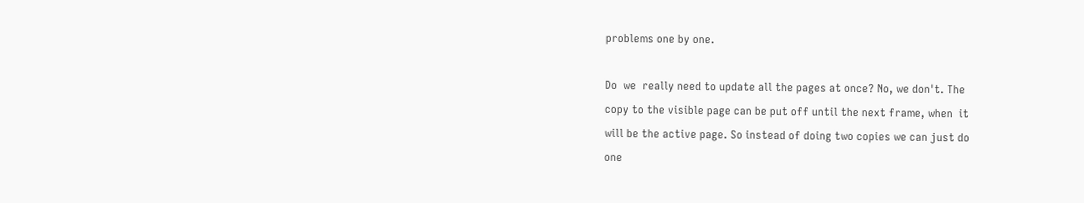problems one by one.

Do  we  really need to update all the pages at once? No, we don't. The
copy to the visible page can be put off until the next frame, when  it
will be the active page. So instead of doing two copies we can just do
one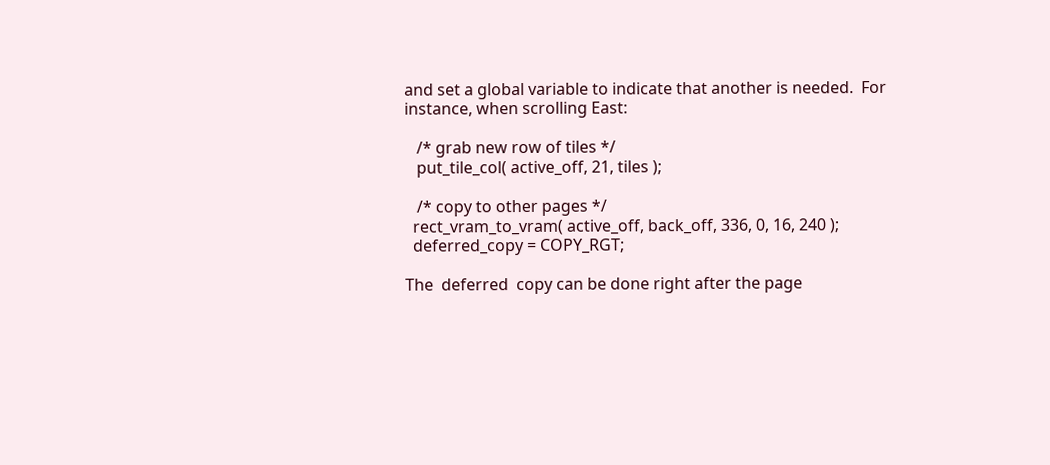and set a global variable to indicate that another is needed.  For
instance, when scrolling East:

   /* grab new row of tiles */
   put_tile_col( active_off, 21, tiles );

   /* copy to other pages */
  rect_vram_to_vram( active_off, back_off, 336, 0, 16, 240 );
  deferred_copy = COPY_RGT;

The  deferred  copy can be done right after the page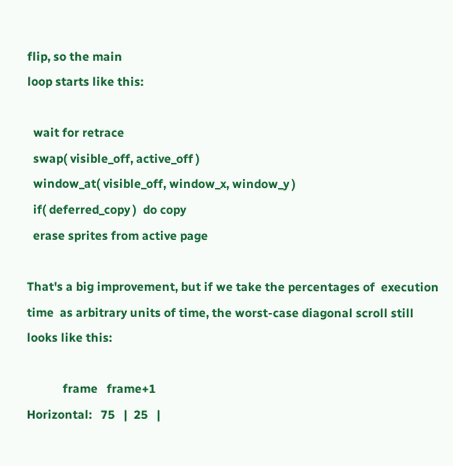flip, so the main
loop starts like this:

  wait for retrace
  swap( visible_off, active_off )
  window_at( visible_off, window_x, window_y )
  if( deferred_copy )  do copy
  erase sprites from active page

That's a big improvement, but if we take the percentages of  execution
time  as arbitrary units of time, the worst-case diagonal scroll still
looks like this:

            frame   frame+1
Horizontal:   75   |  25   |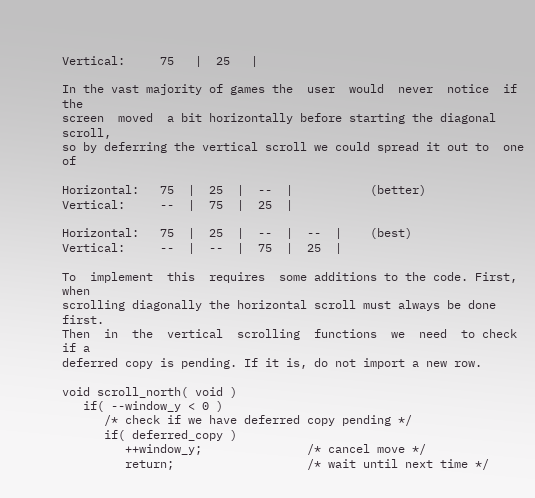Vertical:     75   |  25   |

In the vast majority of games the  user  would  never  notice  if  the
screen  moved  a bit horizontally before starting the diagonal scroll,
so by deferring the vertical scroll we could spread it out to  one  of

Horizontal:   75  |  25  |  --  |           (better)
Vertical:     --  |  75  |  25  |

Horizontal:   75  |  25  |  --  |  --  |    (best)
Vertical:     --  |  --  |  75  |  25  |

To  implement  this  requires  some additions to the code. First, when
scrolling diagonally the horizontal scroll must always be done  first.
Then  in  the  vertical  scrolling  functions  we  need  to check if a
deferred copy is pending. If it is, do not import a new row.

void scroll_north( void )
   if( --window_y < 0 )
      /* check if we have deferred copy pending */
      if( deferred_copy )
         ++window_y;               /* cancel move */
         return;                   /* wait until next time */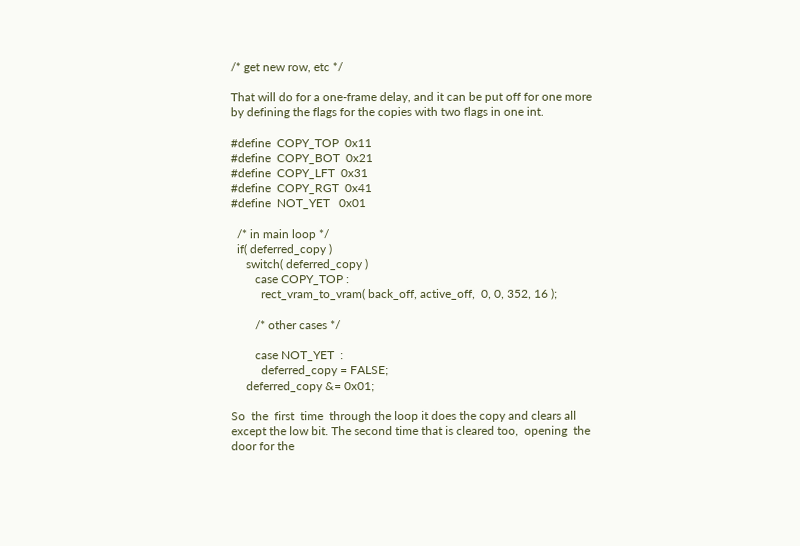/* get new row, etc */

That will do for a one-frame delay, and it can be put off for one more
by defining the flags for the copies with two flags in one int.

#define  COPY_TOP  0x11
#define  COPY_BOT  0x21
#define  COPY_LFT  0x31
#define  COPY_RGT  0x41
#define  NOT_YET   0x01

  /* in main loop */
  if( deferred_copy )
     switch( deferred_copy )
        case COPY_TOP :
          rect_vram_to_vram( back_off, active_off,  0, 0, 352, 16 );

        /* other cases */

        case NOT_YET  :
          deferred_copy = FALSE;
     deferred_copy &= 0x01;

So  the  first  time  through the loop it does the copy and clears all
except the low bit. The second time that is cleared too,  opening  the
door for the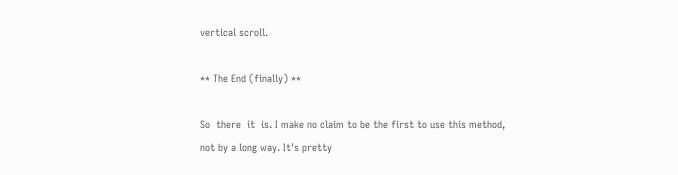vertical scroll.

** The End (finally) **

So  there  it  is. I make no claim to be the first to use this method,
not by a long way. It's pretty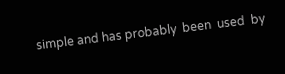simple and has probably  been  used  by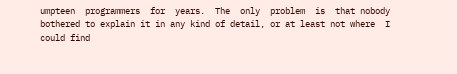umpteen  programmers  for  years.  The  only  problem  is  that nobody
bothered to explain it in any kind of detail, or at least not where  I
could find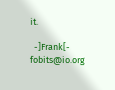it.

  -]Frank[-                                              fobits@io.org